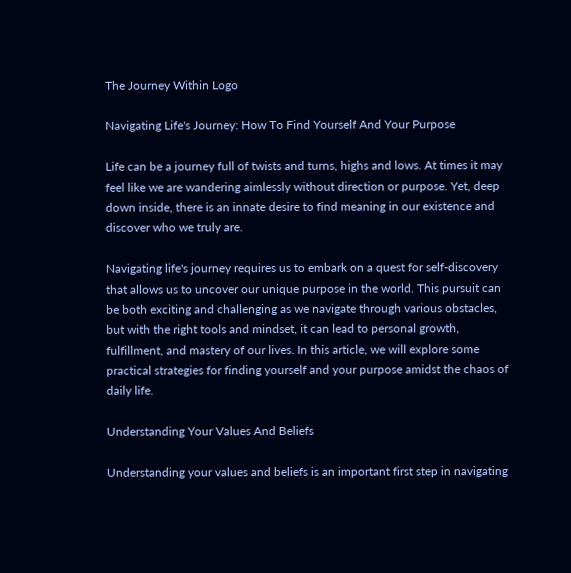The Journey Within Logo

Navigating Life's Journey: How To Find Yourself And Your Purpose

Life can be a journey full of twists and turns, highs and lows. At times it may feel like we are wandering aimlessly without direction or purpose. Yet, deep down inside, there is an innate desire to find meaning in our existence and discover who we truly are.

Navigating life's journey requires us to embark on a quest for self-discovery that allows us to uncover our unique purpose in the world. This pursuit can be both exciting and challenging as we navigate through various obstacles, but with the right tools and mindset, it can lead to personal growth, fulfillment, and mastery of our lives. In this article, we will explore some practical strategies for finding yourself and your purpose amidst the chaos of daily life.

Understanding Your Values And Beliefs

Understanding your values and beliefs is an important first step in navigating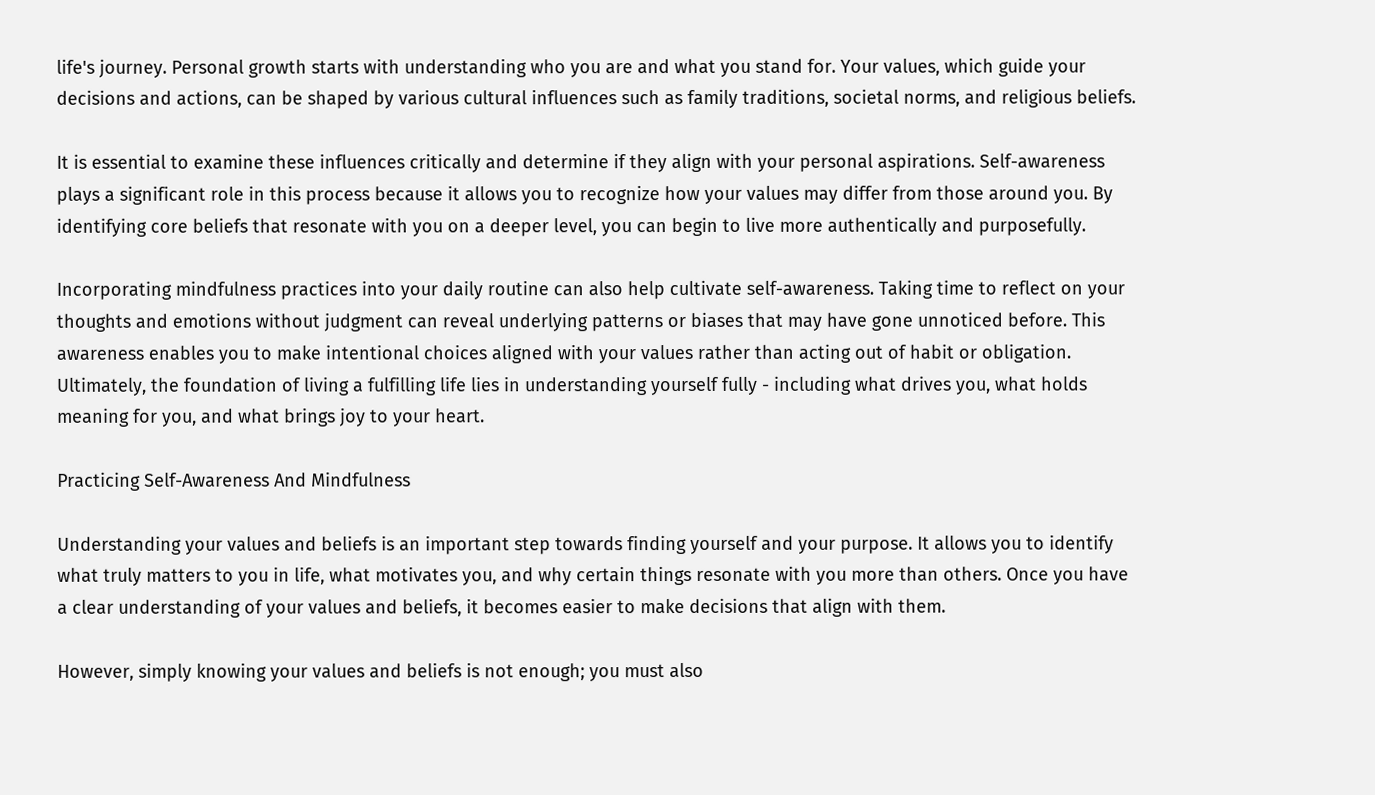life's journey. Personal growth starts with understanding who you are and what you stand for. Your values, which guide your decisions and actions, can be shaped by various cultural influences such as family traditions, societal norms, and religious beliefs.

It is essential to examine these influences critically and determine if they align with your personal aspirations. Self-awareness plays a significant role in this process because it allows you to recognize how your values may differ from those around you. By identifying core beliefs that resonate with you on a deeper level, you can begin to live more authentically and purposefully.

Incorporating mindfulness practices into your daily routine can also help cultivate self-awareness. Taking time to reflect on your thoughts and emotions without judgment can reveal underlying patterns or biases that may have gone unnoticed before. This awareness enables you to make intentional choices aligned with your values rather than acting out of habit or obligation. Ultimately, the foundation of living a fulfilling life lies in understanding yourself fully - including what drives you, what holds meaning for you, and what brings joy to your heart.

Practicing Self-Awareness And Mindfulness

Understanding your values and beliefs is an important step towards finding yourself and your purpose. It allows you to identify what truly matters to you in life, what motivates you, and why certain things resonate with you more than others. Once you have a clear understanding of your values and beliefs, it becomes easier to make decisions that align with them.

However, simply knowing your values and beliefs is not enough; you must also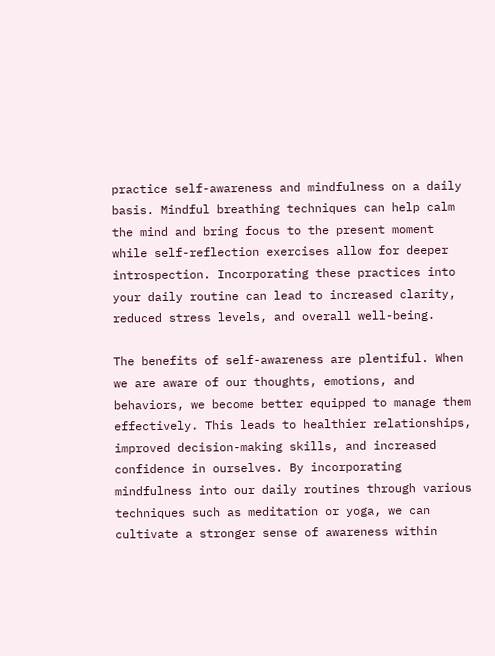practice self-awareness and mindfulness on a daily basis. Mindful breathing techniques can help calm the mind and bring focus to the present moment while self-reflection exercises allow for deeper introspection. Incorporating these practices into your daily routine can lead to increased clarity, reduced stress levels, and overall well-being.

The benefits of self-awareness are plentiful. When we are aware of our thoughts, emotions, and behaviors, we become better equipped to manage them effectively. This leads to healthier relationships, improved decision-making skills, and increased confidence in ourselves. By incorporating mindfulness into our daily routines through various techniques such as meditation or yoga, we can cultivate a stronger sense of awareness within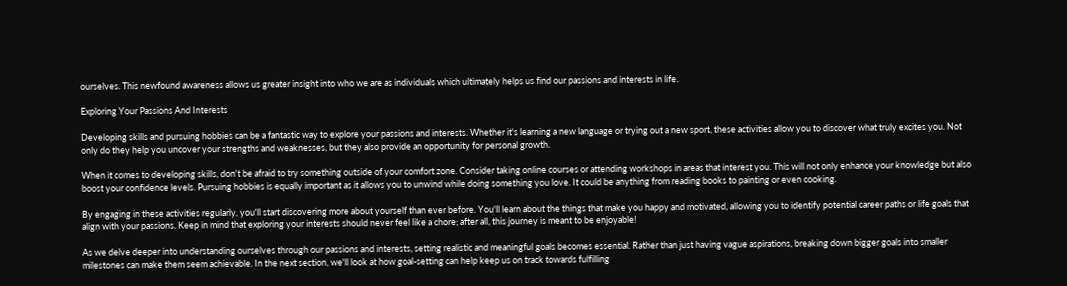ourselves. This newfound awareness allows us greater insight into who we are as individuals which ultimately helps us find our passions and interests in life.

Exploring Your Passions And Interests

Developing skills and pursuing hobbies can be a fantastic way to explore your passions and interests. Whether it's learning a new language or trying out a new sport, these activities allow you to discover what truly excites you. Not only do they help you uncover your strengths and weaknesses, but they also provide an opportunity for personal growth.

When it comes to developing skills, don't be afraid to try something outside of your comfort zone. Consider taking online courses or attending workshops in areas that interest you. This will not only enhance your knowledge but also boost your confidence levels. Pursuing hobbies is equally important as it allows you to unwind while doing something you love. It could be anything from reading books to painting or even cooking.

By engaging in these activities regularly, you'll start discovering more about yourself than ever before. You'll learn about the things that make you happy and motivated, allowing you to identify potential career paths or life goals that align with your passions. Keep in mind that exploring your interests should never feel like a chore; after all, this journey is meant to be enjoyable!

As we delve deeper into understanding ourselves through our passions and interests, setting realistic and meaningful goals becomes essential. Rather than just having vague aspirations, breaking down bigger goals into smaller milestones can make them seem achievable. In the next section, we'll look at how goal-setting can help keep us on track towards fulfilling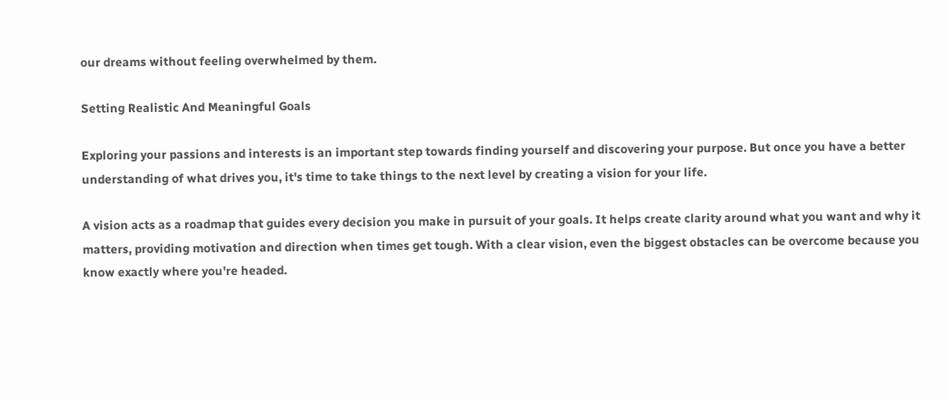our dreams without feeling overwhelmed by them.

Setting Realistic And Meaningful Goals

Exploring your passions and interests is an important step towards finding yourself and discovering your purpose. But once you have a better understanding of what drives you, it's time to take things to the next level by creating a vision for your life.

A vision acts as a roadmap that guides every decision you make in pursuit of your goals. It helps create clarity around what you want and why it matters, providing motivation and direction when times get tough. With a clear vision, even the biggest obstacles can be overcome because you know exactly where you're headed.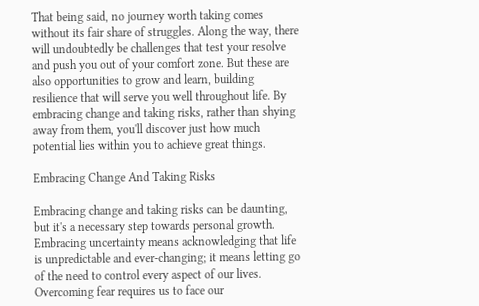That being said, no journey worth taking comes without its fair share of struggles. Along the way, there will undoubtedly be challenges that test your resolve and push you out of your comfort zone. But these are also opportunities to grow and learn, building resilience that will serve you well throughout life. By embracing change and taking risks, rather than shying away from them, you'll discover just how much potential lies within you to achieve great things.

Embracing Change And Taking Risks

Embracing change and taking risks can be daunting, but it's a necessary step towards personal growth. Embracing uncertainty means acknowledging that life is unpredictable and ever-changing; it means letting go of the need to control every aspect of our lives. Overcoming fear requires us to face our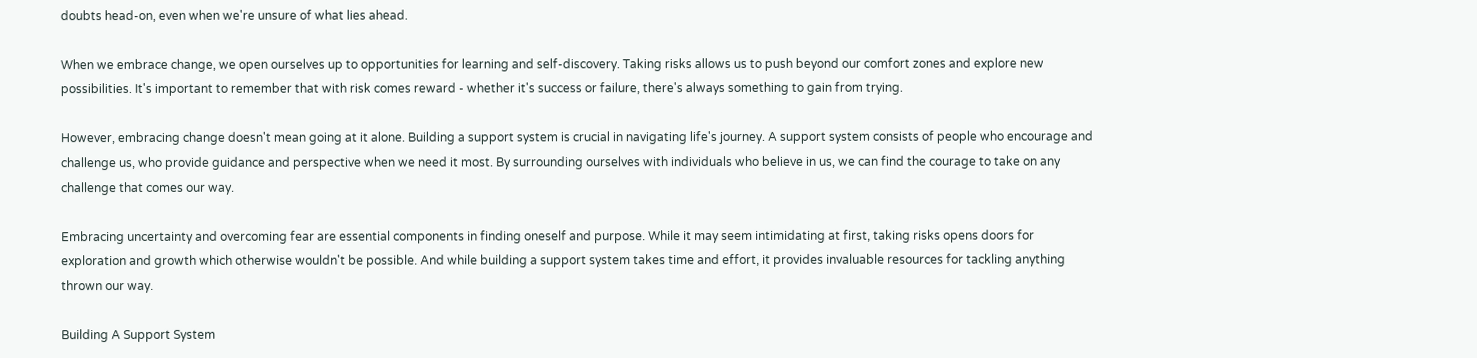doubts head-on, even when we're unsure of what lies ahead.

When we embrace change, we open ourselves up to opportunities for learning and self-discovery. Taking risks allows us to push beyond our comfort zones and explore new possibilities. It's important to remember that with risk comes reward - whether it's success or failure, there's always something to gain from trying.

However, embracing change doesn't mean going at it alone. Building a support system is crucial in navigating life's journey. A support system consists of people who encourage and challenge us, who provide guidance and perspective when we need it most. By surrounding ourselves with individuals who believe in us, we can find the courage to take on any challenge that comes our way.

Embracing uncertainty and overcoming fear are essential components in finding oneself and purpose. While it may seem intimidating at first, taking risks opens doors for exploration and growth which otherwise wouldn't be possible. And while building a support system takes time and effort, it provides invaluable resources for tackling anything thrown our way.

Building A Support System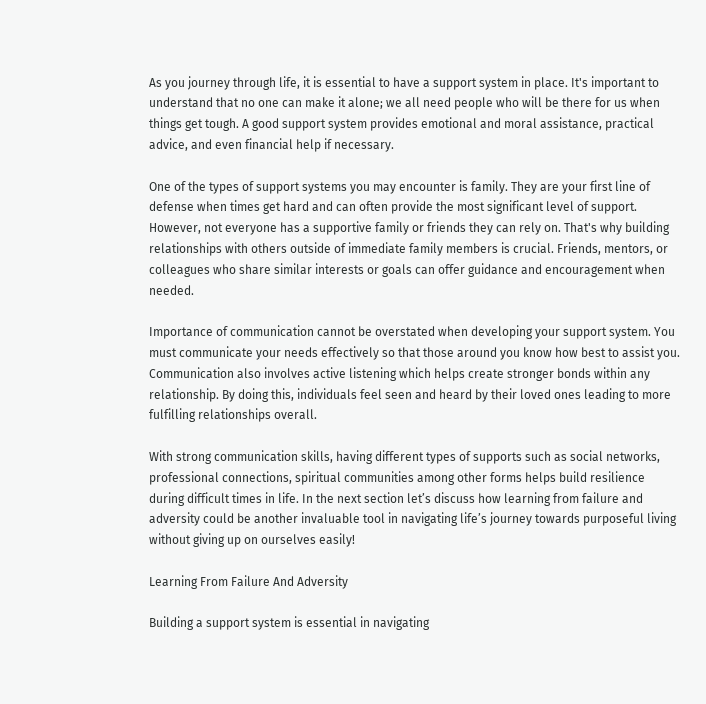As you journey through life, it is essential to have a support system in place. It's important to understand that no one can make it alone; we all need people who will be there for us when things get tough. A good support system provides emotional and moral assistance, practical advice, and even financial help if necessary.

One of the types of support systems you may encounter is family. They are your first line of defense when times get hard and can often provide the most significant level of support. However, not everyone has a supportive family or friends they can rely on. That's why building relationships with others outside of immediate family members is crucial. Friends, mentors, or colleagues who share similar interests or goals can offer guidance and encouragement when needed.

Importance of communication cannot be overstated when developing your support system. You must communicate your needs effectively so that those around you know how best to assist you. Communication also involves active listening which helps create stronger bonds within any relationship. By doing this, individuals feel seen and heard by their loved ones leading to more fulfilling relationships overall.

With strong communication skills, having different types of supports such as social networks, professional connections, spiritual communities among other forms helps build resilience during difficult times in life. In the next section let’s discuss how learning from failure and adversity could be another invaluable tool in navigating life’s journey towards purposeful living without giving up on ourselves easily!

Learning From Failure And Adversity

Building a support system is essential in navigating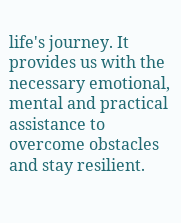life's journey. It provides us with the necessary emotional, mental and practical assistance to overcome obstacles and stay resilient.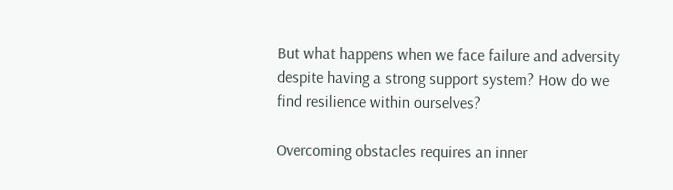But what happens when we face failure and adversity despite having a strong support system? How do we find resilience within ourselves?

Overcoming obstacles requires an inner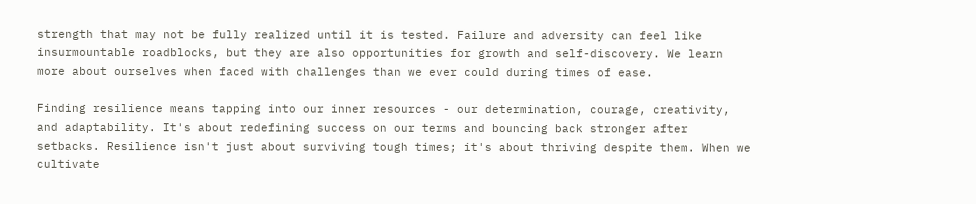strength that may not be fully realized until it is tested. Failure and adversity can feel like insurmountable roadblocks, but they are also opportunities for growth and self-discovery. We learn more about ourselves when faced with challenges than we ever could during times of ease.

Finding resilience means tapping into our inner resources - our determination, courage, creativity, and adaptability. It's about redefining success on our terms and bouncing back stronger after setbacks. Resilience isn't just about surviving tough times; it's about thriving despite them. When we cultivate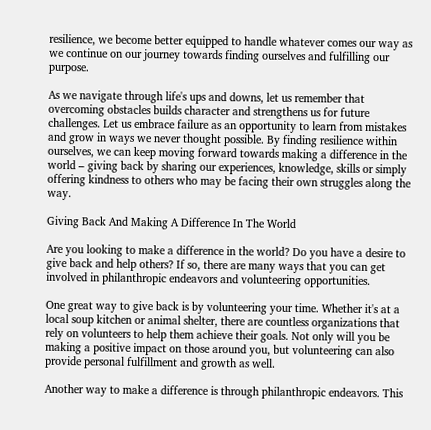resilience, we become better equipped to handle whatever comes our way as we continue on our journey towards finding ourselves and fulfilling our purpose.

As we navigate through life's ups and downs, let us remember that overcoming obstacles builds character and strengthens us for future challenges. Let us embrace failure as an opportunity to learn from mistakes and grow in ways we never thought possible. By finding resilience within ourselves, we can keep moving forward towards making a difference in the world – giving back by sharing our experiences, knowledge, skills or simply offering kindness to others who may be facing their own struggles along the way.

Giving Back And Making A Difference In The World

Are you looking to make a difference in the world? Do you have a desire to give back and help others? If so, there are many ways that you can get involved in philanthropic endeavors and volunteering opportunities.

One great way to give back is by volunteering your time. Whether it's at a local soup kitchen or animal shelter, there are countless organizations that rely on volunteers to help them achieve their goals. Not only will you be making a positive impact on those around you, but volunteering can also provide personal fulfillment and growth as well.

Another way to make a difference is through philanthropic endeavors. This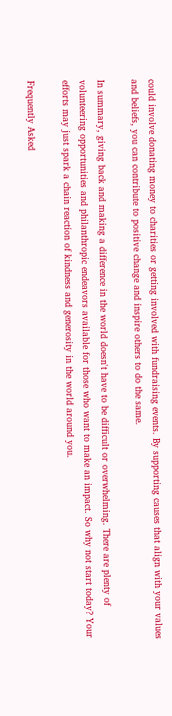could involve donating money to charities or getting involved with fundraising events. By supporting causes that align with your values and beliefs, you can contribute to positive change and inspire others to do the same.

In summary, giving back and making a difference in the world doesn't have to be difficult or overwhelming. There are plenty of volunteering opportunities and philanthropic endeavors available for those who want to make an impact. So why not start today? Your efforts may just spark a chain reaction of kindness and generosity in the world around you.

Frequently Asked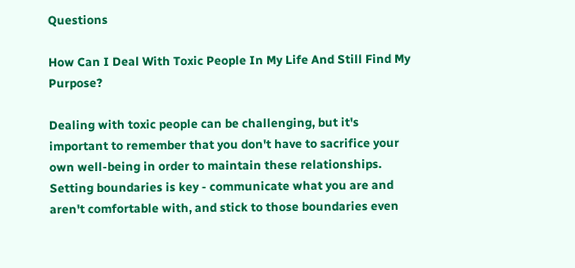Questions

How Can I Deal With Toxic People In My Life And Still Find My Purpose?

Dealing with toxic people can be challenging, but it's important to remember that you don't have to sacrifice your own well-being in order to maintain these relationships. Setting boundaries is key - communicate what you are and aren't comfortable with, and stick to those boundaries even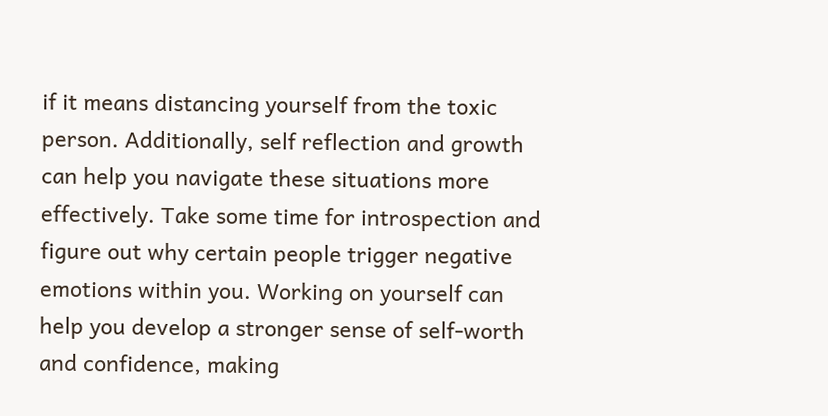if it means distancing yourself from the toxic person. Additionally, self reflection and growth can help you navigate these situations more effectively. Take some time for introspection and figure out why certain people trigger negative emotions within you. Working on yourself can help you develop a stronger sense of self-worth and confidence, making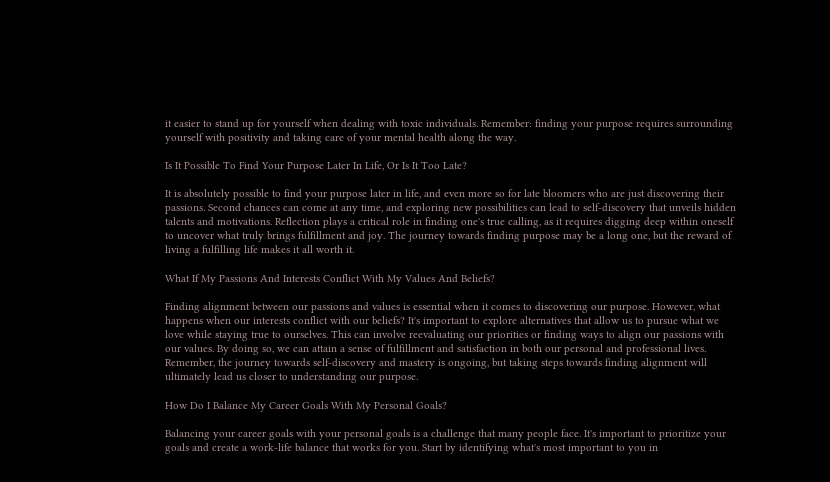it easier to stand up for yourself when dealing with toxic individuals. Remember: finding your purpose requires surrounding yourself with positivity and taking care of your mental health along the way.

Is It Possible To Find Your Purpose Later In Life, Or Is It Too Late?

It is absolutely possible to find your purpose later in life, and even more so for late bloomers who are just discovering their passions. Second chances can come at any time, and exploring new possibilities can lead to self-discovery that unveils hidden talents and motivations. Reflection plays a critical role in finding one's true calling, as it requires digging deep within oneself to uncover what truly brings fulfillment and joy. The journey towards finding purpose may be a long one, but the reward of living a fulfilling life makes it all worth it.

What If My Passions And Interests Conflict With My Values And Beliefs?

Finding alignment between our passions and values is essential when it comes to discovering our purpose. However, what happens when our interests conflict with our beliefs? It's important to explore alternatives that allow us to pursue what we love while staying true to ourselves. This can involve reevaluating our priorities or finding ways to align our passions with our values. By doing so, we can attain a sense of fulfillment and satisfaction in both our personal and professional lives. Remember, the journey towards self-discovery and mastery is ongoing, but taking steps towards finding alignment will ultimately lead us closer to understanding our purpose.

How Do I Balance My Career Goals With My Personal Goals?

Balancing your career goals with your personal goals is a challenge that many people face. It's important to prioritize your goals and create a work-life balance that works for you. Start by identifying what's most important to you in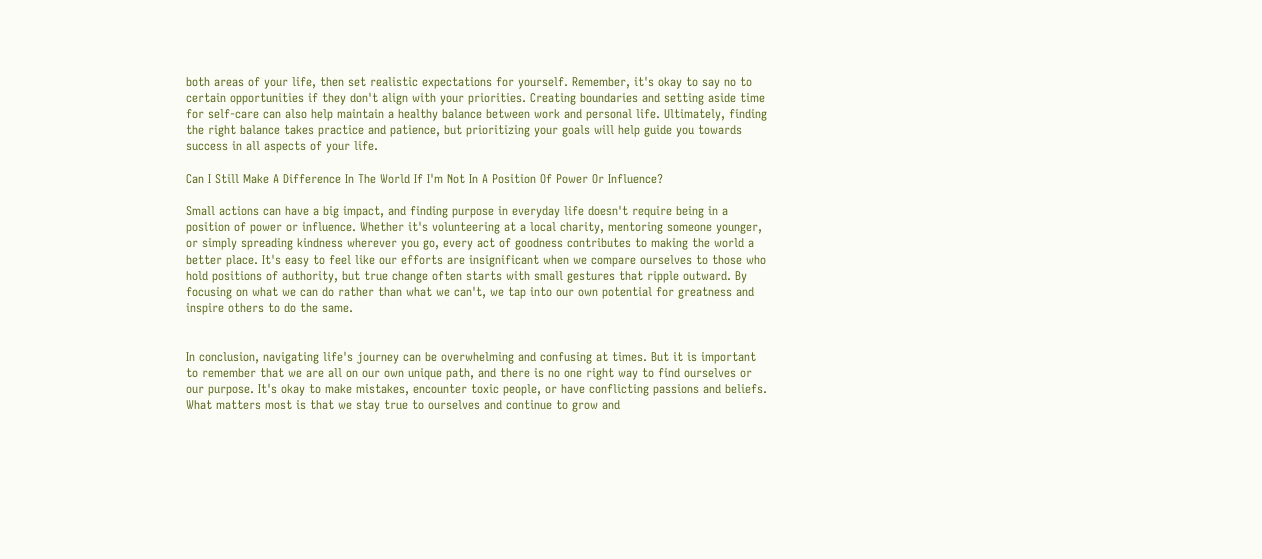both areas of your life, then set realistic expectations for yourself. Remember, it's okay to say no to certain opportunities if they don't align with your priorities. Creating boundaries and setting aside time for self-care can also help maintain a healthy balance between work and personal life. Ultimately, finding the right balance takes practice and patience, but prioritizing your goals will help guide you towards success in all aspects of your life.

Can I Still Make A Difference In The World If I'm Not In A Position Of Power Or Influence?

Small actions can have a big impact, and finding purpose in everyday life doesn't require being in a position of power or influence. Whether it's volunteering at a local charity, mentoring someone younger, or simply spreading kindness wherever you go, every act of goodness contributes to making the world a better place. It's easy to feel like our efforts are insignificant when we compare ourselves to those who hold positions of authority, but true change often starts with small gestures that ripple outward. By focusing on what we can do rather than what we can't, we tap into our own potential for greatness and inspire others to do the same.


In conclusion, navigating life's journey can be overwhelming and confusing at times. But it is important to remember that we are all on our own unique path, and there is no one right way to find ourselves or our purpose. It's okay to make mistakes, encounter toxic people, or have conflicting passions and beliefs. What matters most is that we stay true to ourselves and continue to grow and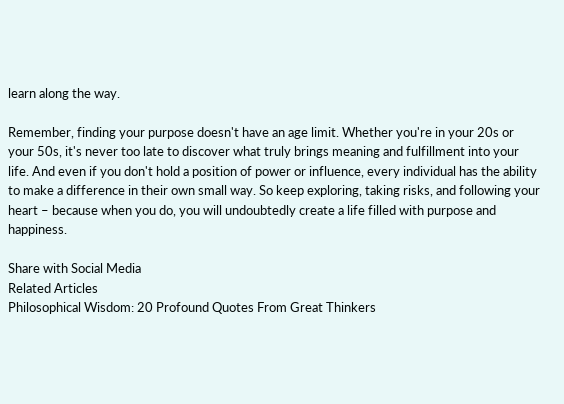learn along the way.

Remember, finding your purpose doesn't have an age limit. Whether you're in your 20s or your 50s, it's never too late to discover what truly brings meaning and fulfillment into your life. And even if you don't hold a position of power or influence, every individual has the ability to make a difference in their own small way. So keep exploring, taking risks, and following your heart – because when you do, you will undoubtedly create a life filled with purpose and happiness.

Share with Social Media
Related Articles
Philosophical Wisdom: 20 Profound Quotes From Great Thinkers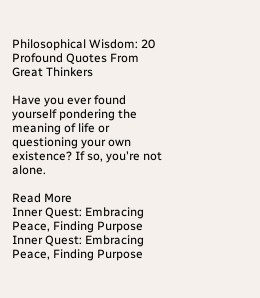Philosophical Wisdom: 20 Profound Quotes From Great Thinkers

Have you ever found yourself pondering the meaning of life or questioning your own existence? If so, you're not alone.

Read More
Inner Quest: Embracing Peace, Finding Purpose
Inner Quest: Embracing Peace, Finding Purpose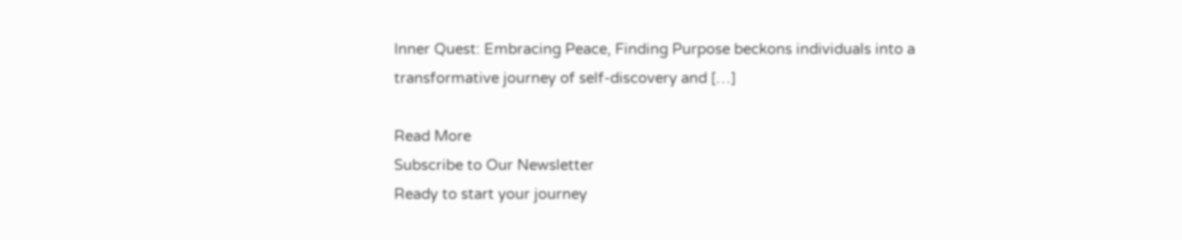Inner Quest: Embracing Peace, Finding Purpose beckons individuals into a transformative journey of self-discovery and […]

Read More
Subscribe to Our Newsletter
Ready to start your journey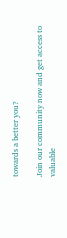towards a better you?

Join our community now and get access to valuable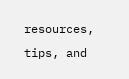resources, tips, and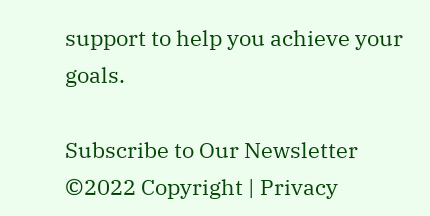support to help you achieve your goals.

Subscribe to Our Newsletter
©2022 Copyright | Privacy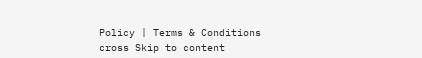Policy | Terms & Conditions
cross Skip to content